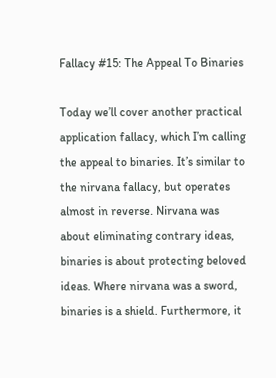Fallacy #15: The Appeal To Binaries

Today we’ll cover another practical application fallacy, which I’m calling the appeal to binaries. It’s similar to the nirvana fallacy, but operates almost in reverse. Nirvana was about eliminating contrary ideas, binaries is about protecting beloved ideas. Where nirvana was a sword, binaries is a shield. Furthermore, it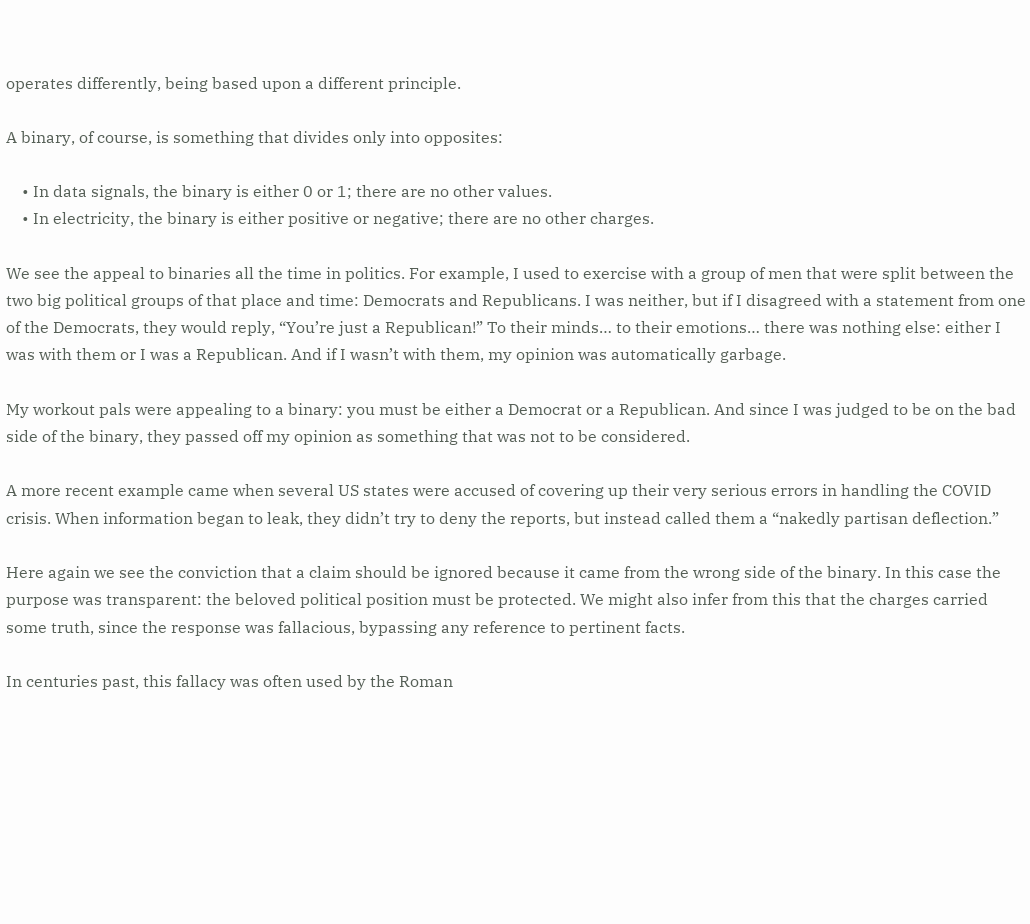operates differently, being based upon a different principle.

A binary, of course, is something that divides only into opposites:

    • In data signals, the binary is either 0 or 1; there are no other values.
    • In electricity, the binary is either positive or negative; there are no other charges.

We see the appeal to binaries all the time in politics. For example, I used to exercise with a group of men that were split between the two big political groups of that place and time: Democrats and Republicans. I was neither, but if I disagreed with a statement from one of the Democrats, they would reply, “You’re just a Republican!” To their minds… to their emotions… there was nothing else: either I was with them or I was a Republican. And if I wasn’t with them, my opinion was automatically garbage.

My workout pals were appealing to a binary: you must be either a Democrat or a Republican. And since I was judged to be on the bad side of the binary, they passed off my opinion as something that was not to be considered.

A more recent example came when several US states were accused of covering up their very serious errors in handling the COVID crisis. When information began to leak, they didn’t try to deny the reports, but instead called them a “nakedly partisan deflection.”

Here again we see the conviction that a claim should be ignored because it came from the wrong side of the binary. In this case the purpose was transparent: the beloved political position must be protected. We might also infer from this that the charges carried some truth, since the response was fallacious, bypassing any reference to pertinent facts.

In centuries past, this fallacy was often used by the Roman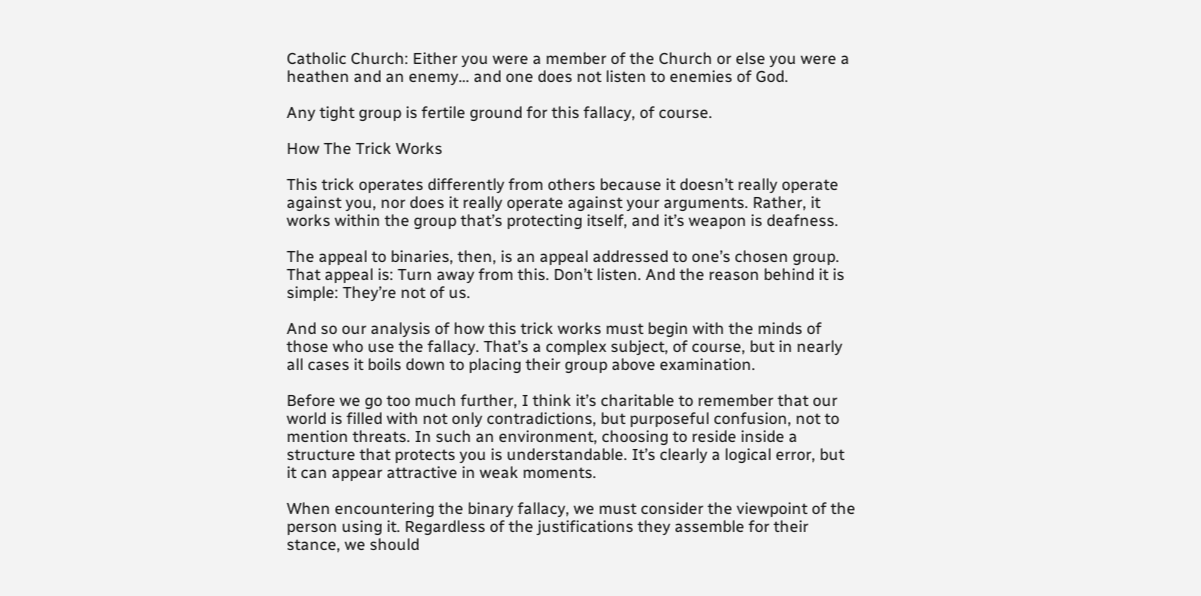Catholic Church: Either you were a member of the Church or else you were a heathen and an enemy… and one does not listen to enemies of God.

Any tight group is fertile ground for this fallacy, of course.

How The Trick Works

This trick operates differently from others because it doesn’t really operate against you, nor does it really operate against your arguments. Rather, it works within the group that’s protecting itself, and it’s weapon is deafness.

The appeal to binaries, then, is an appeal addressed to one’s chosen group. That appeal is: Turn away from this. Don’t listen. And the reason behind it is simple: They’re not of us.

And so our analysis of how this trick works must begin with the minds of those who use the fallacy. That’s a complex subject, of course, but in nearly all cases it boils down to placing their group above examination.

Before we go too much further, I think it’s charitable to remember that our world is filled with not only contradictions, but purposeful confusion, not to mention threats. In such an environment, choosing to reside inside a structure that protects you is understandable. It’s clearly a logical error, but it can appear attractive in weak moments.

When encountering the binary fallacy, we must consider the viewpoint of the person using it. Regardless of the justifications they assemble for their stance, we should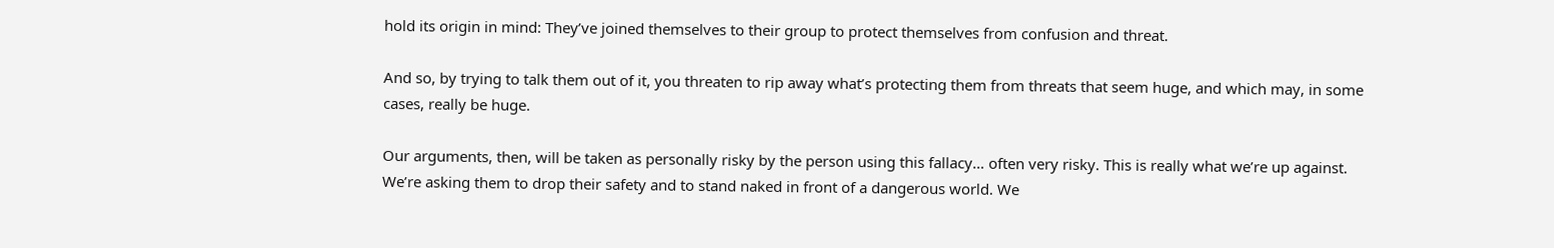hold its origin in mind: They’ve joined themselves to their group to protect themselves from confusion and threat.

And so, by trying to talk them out of it, you threaten to rip away what’s protecting them from threats that seem huge, and which may, in some cases, really be huge.

Our arguments, then, will be taken as personally risky by the person using this fallacy… often very risky. This is really what we’re up against. We’re asking them to drop their safety and to stand naked in front of a dangerous world. We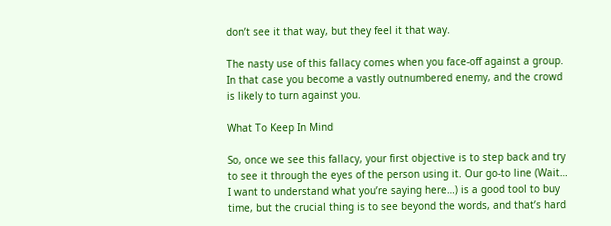don’t see it that way, but they feel it that way.

The nasty use of this fallacy comes when you face-off against a group. In that case you become a vastly outnumbered enemy, and the crowd is likely to turn against you.

What To Keep In Mind

So, once we see this fallacy, your first objective is to step back and try to see it through the eyes of the person using it. Our go-to line (Wait… I want to understand what you’re saying here…) is a good tool to buy time, but the crucial thing is to see beyond the words, and that’s hard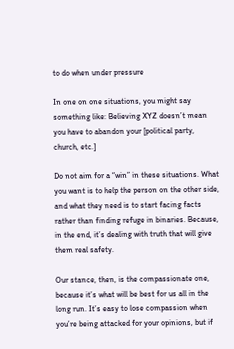to do when under pressure

In one on one situations, you might say something like: Believing XYZ doesn’t mean you have to abandon your [political party, church, etc.]

Do not aim for a “win” in these situations. What you want is to help the person on the other side, and what they need is to start facing facts rather than finding refuge in binaries. Because, in the end, it’s dealing with truth that will give them real safety.

Our stance, then, is the compassionate one, because it’s what will be best for us all in the long run. It’s easy to lose compassion when you’re being attacked for your opinions, but if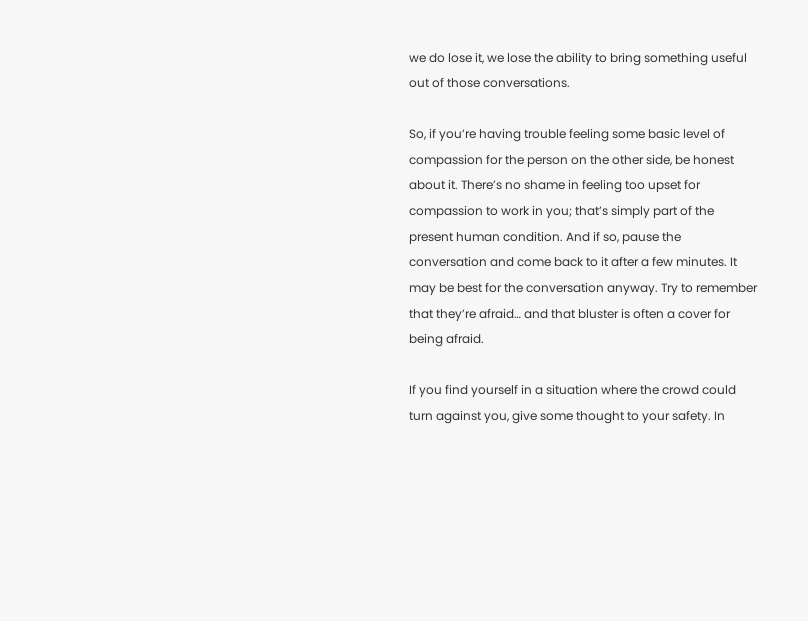we do lose it, we lose the ability to bring something useful out of those conversations.

So, if you’re having trouble feeling some basic level of compassion for the person on the other side, be honest about it. There’s no shame in feeling too upset for compassion to work in you; that’s simply part of the present human condition. And if so, pause the conversation and come back to it after a few minutes. It may be best for the conversation anyway. Try to remember that they’re afraid… and that bluster is often a cover for being afraid.

If you find yourself in a situation where the crowd could turn against you, give some thought to your safety. In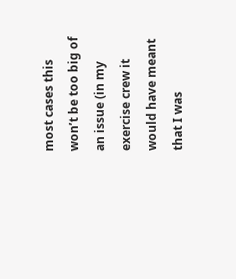most cases this won’t be too big of an issue (in my exercise crew it would have meant that I was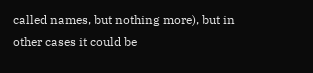called names, but nothing more), but in other cases it could be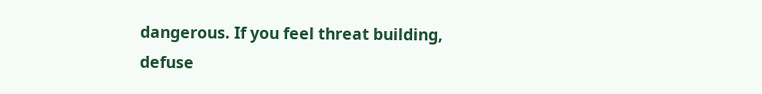dangerous. If you feel threat building, defuse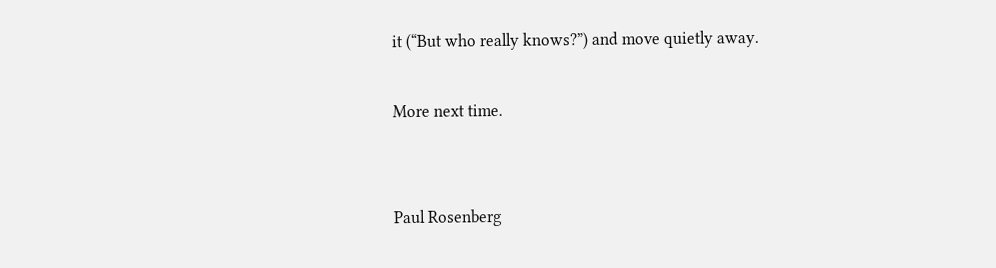it (“But who really knows?”) and move quietly away.

More next time.


Paul Rosenberg